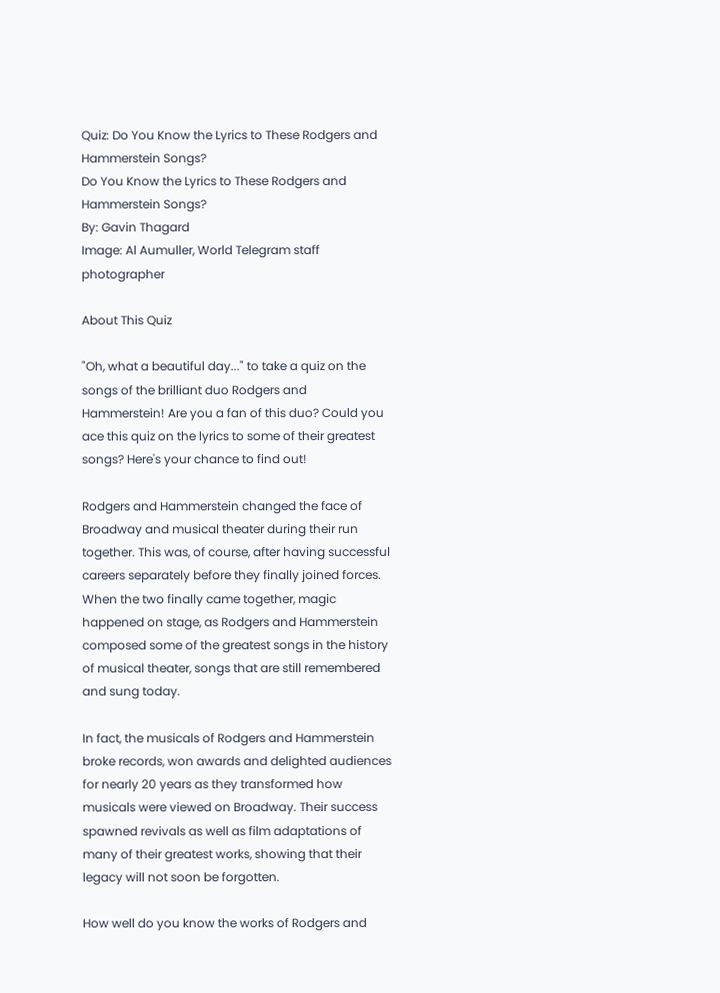Quiz: Do You Know the Lyrics to These Rodgers and Hammerstein Songs?
Do You Know the Lyrics to These Rodgers and Hammerstein Songs?
By: Gavin Thagard
Image: Al Aumuller, World Telegram staff photographer

About This Quiz

"Oh, what a beautiful day..." to take a quiz on the songs of the brilliant duo Rodgers and Hammerstein! Are you a fan of this duo? Could you ace this quiz on the lyrics to some of their greatest songs? Here's your chance to find out!

Rodgers and Hammerstein changed the face of Broadway and musical theater during their run together. This was, of course, after having successful careers separately before they finally joined forces. When the two finally came together, magic happened on stage, as Rodgers and Hammerstein composed some of the greatest songs in the history of musical theater, songs that are still remembered and sung today.

In fact, the musicals of Rodgers and Hammerstein broke records, won awards and delighted audiences for nearly 20 years as they transformed how musicals were viewed on Broadway. Their success spawned revivals as well as film adaptations of many of their greatest works, showing that their legacy will not soon be forgotten.

How well do you know the works of Rodgers and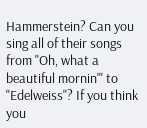Hammerstein? Can you sing all of their songs from "Oh, what a beautiful mornin'" to "Edelweiss"? If you think you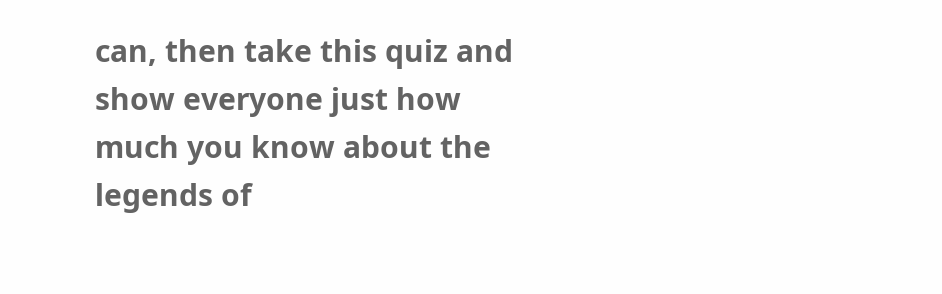can, then take this quiz and show everyone just how much you know about the legends of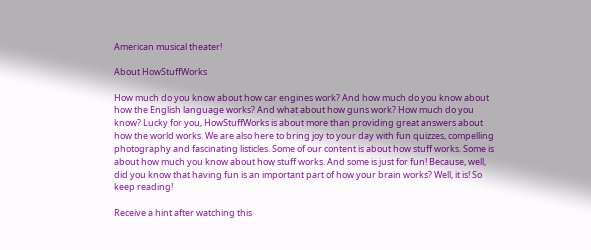American musical theater!

About HowStuffWorks

How much do you know about how car engines work? And how much do you know about how the English language works? And what about how guns work? How much do you know? Lucky for you, HowStuffWorks is about more than providing great answers about how the world works. We are also here to bring joy to your day with fun quizzes, compelling photography and fascinating listicles. Some of our content is about how stuff works. Some is about how much you know about how stuff works. And some is just for fun! Because, well, did you know that having fun is an important part of how your brain works? Well, it is! So keep reading!

Receive a hint after watching this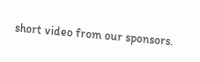short video from our sponsors.